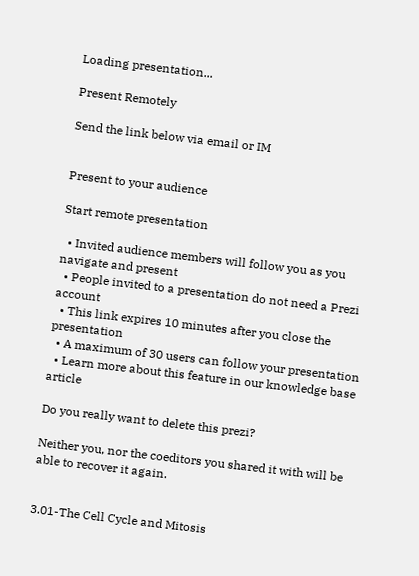Loading presentation...

Present Remotely

Send the link below via email or IM


Present to your audience

Start remote presentation

  • Invited audience members will follow you as you navigate and present
  • People invited to a presentation do not need a Prezi account
  • This link expires 10 minutes after you close the presentation
  • A maximum of 30 users can follow your presentation
  • Learn more about this feature in our knowledge base article

Do you really want to delete this prezi?

Neither you, nor the coeditors you shared it with will be able to recover it again.


3.01-The Cell Cycle and Mitosis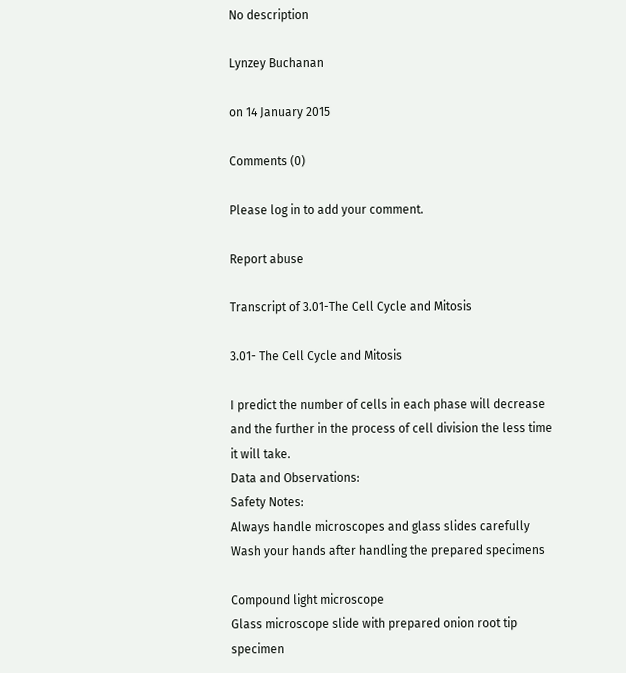No description

Lynzey Buchanan

on 14 January 2015

Comments (0)

Please log in to add your comment.

Report abuse

Transcript of 3.01-The Cell Cycle and Mitosis

3.01- The Cell Cycle and Mitosis

I predict the number of cells in each phase will decrease and the further in the process of cell division the less time it will take.
Data and Observations:
Safety Notes:
Always handle microscopes and glass slides carefully
Wash your hands after handling the prepared specimens

Compound light microscope
Glass microscope slide with prepared onion root tip specimen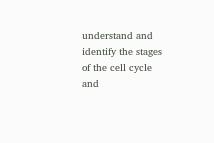understand and identify the stages of the cell cycle and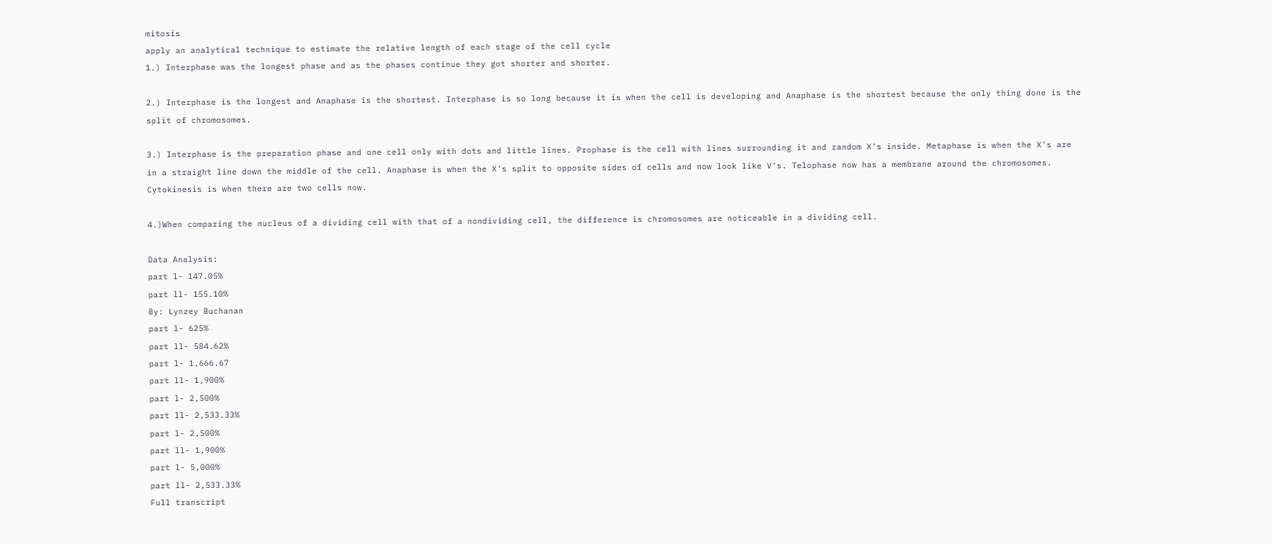mitosis
apply an analytical technique to estimate the relative length of each stage of the cell cycle
1.) Interphase was the longest phase and as the phases continue they got shorter and shorter.

2.) Interphase is the longest and Anaphase is the shortest. Interphase is so long because it is when the cell is developing and Anaphase is the shortest because the only thing done is the split of chromosomes.

3.) Interphase is the preparation phase and one cell only with dots and little lines. Prophase is the cell with lines surrounding it and random X's inside. Metaphase is when the X's are in a straight line down the middle of the cell. Anaphase is when the X's split to opposite sides of cells and now look like V's. Telophase now has a membrane around the chromosomes. Cytokinesis is when there are two cells now.

4.)When comparing the nucleus of a dividing cell with that of a nondividing cell, the difference is chromosomes are noticeable in a dividing cell.

Data Analysis:
part l- 147.05%
part ll- 155.10%
By: Lynzey Buchanan
part l- 625%
part ll- 584.62%
part l- 1,666.67
part ll- 1,900%
part l- 2,500%
part ll- 2,533.33%
part l- 2,500%
part ll- 1,900%
part l- 5,000%
part ll- 2,533.33%
Full transcript